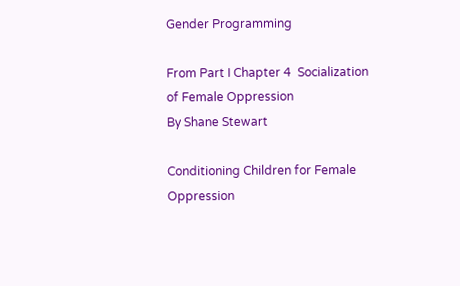Gender Programming

From Part I Chapter 4  Socialization of Female Oppression
By Shane Stewart

Conditioning Children for Female Oppression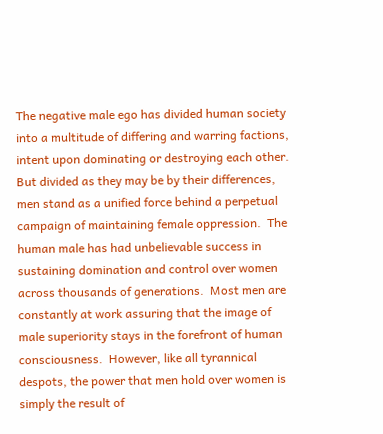The negative male ego has divided human society into a multitude of differing and warring factions, intent upon dominating or destroying each other.  But divided as they may be by their differences, men stand as a unified force behind a perpetual campaign of maintaining female oppression.  The human male has had unbelievable success in sustaining domination and control over women across thousands of generations.  Most men are constantly at work assuring that the image of male superiority stays in the forefront of human consciousness.  However, like all tyrannical despots, the power that men hold over women is simply the result of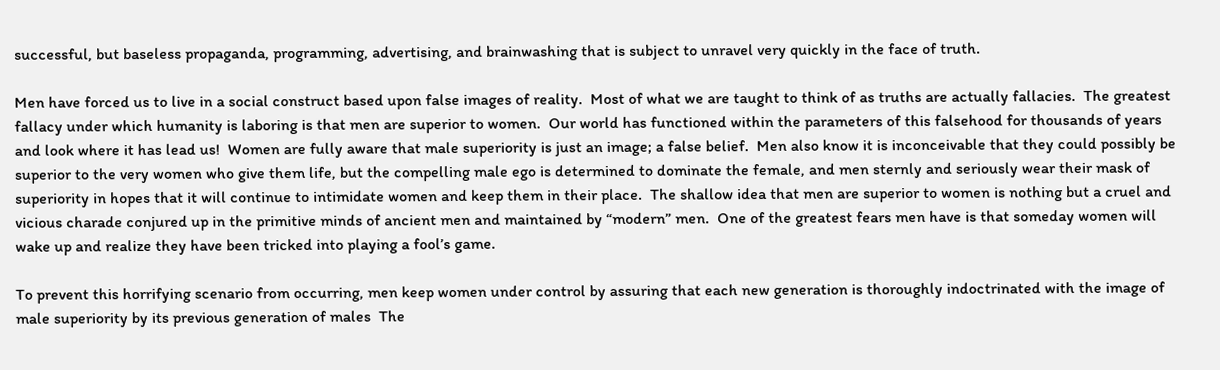successful, but baseless propaganda, programming, advertising, and brainwashing that is subject to unravel very quickly in the face of truth.

Men have forced us to live in a social construct based upon false images of reality.  Most of what we are taught to think of as truths are actually fallacies.  The greatest fallacy under which humanity is laboring is that men are superior to women.  Our world has functioned within the parameters of this falsehood for thousands of years and look where it has lead us!  Women are fully aware that male superiority is just an image; a false belief.  Men also know it is inconceivable that they could possibly be superior to the very women who give them life, but the compelling male ego is determined to dominate the female, and men sternly and seriously wear their mask of superiority in hopes that it will continue to intimidate women and keep them in their place.  The shallow idea that men are superior to women is nothing but a cruel and vicious charade conjured up in the primitive minds of ancient men and maintained by “modern” men.  One of the greatest fears men have is that someday women will wake up and realize they have been tricked into playing a fool’s game.

To prevent this horrifying scenario from occurring, men keep women under control by assuring that each new generation is thoroughly indoctrinated with the image of male superiority by its previous generation of males  The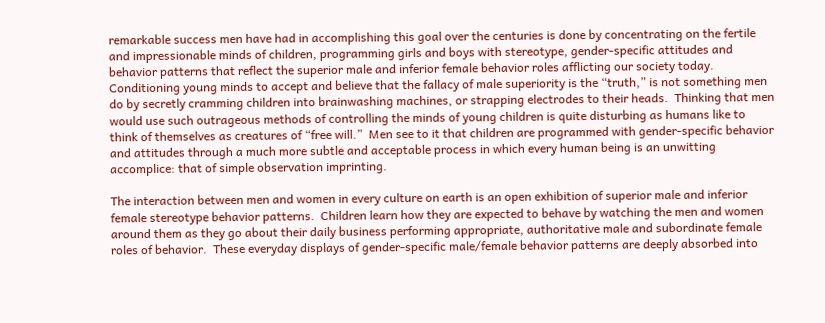remarkable success men have had in accomplishing this goal over the centuries is done by concentrating on the fertile and impressionable minds of children, programming girls and boys with stereotype, gender-specific attitudes and behavior patterns that reflect the superior male and inferior female behavior roles afflicting our society today.  Conditioning young minds to accept and believe that the fallacy of male superiority is the “truth,” is not something men do by secretly cramming children into brainwashing machines, or strapping electrodes to their heads.  Thinking that men would use such outrageous methods of controlling the minds of young children is quite disturbing as humans like to think of themselves as creatures of “free will.”  Men see to it that children are programmed with gender-specific behavior and attitudes through a much more subtle and acceptable process in which every human being is an unwitting accomplice: that of simple observation imprinting.

The interaction between men and women in every culture on earth is an open exhibition of superior male and inferior female stereotype behavior patterns.  Children learn how they are expected to behave by watching the men and women around them as they go about their daily business performing appropriate, authoritative male and subordinate female roles of behavior.  These everyday displays of gender-specific male/female behavior patterns are deeply absorbed into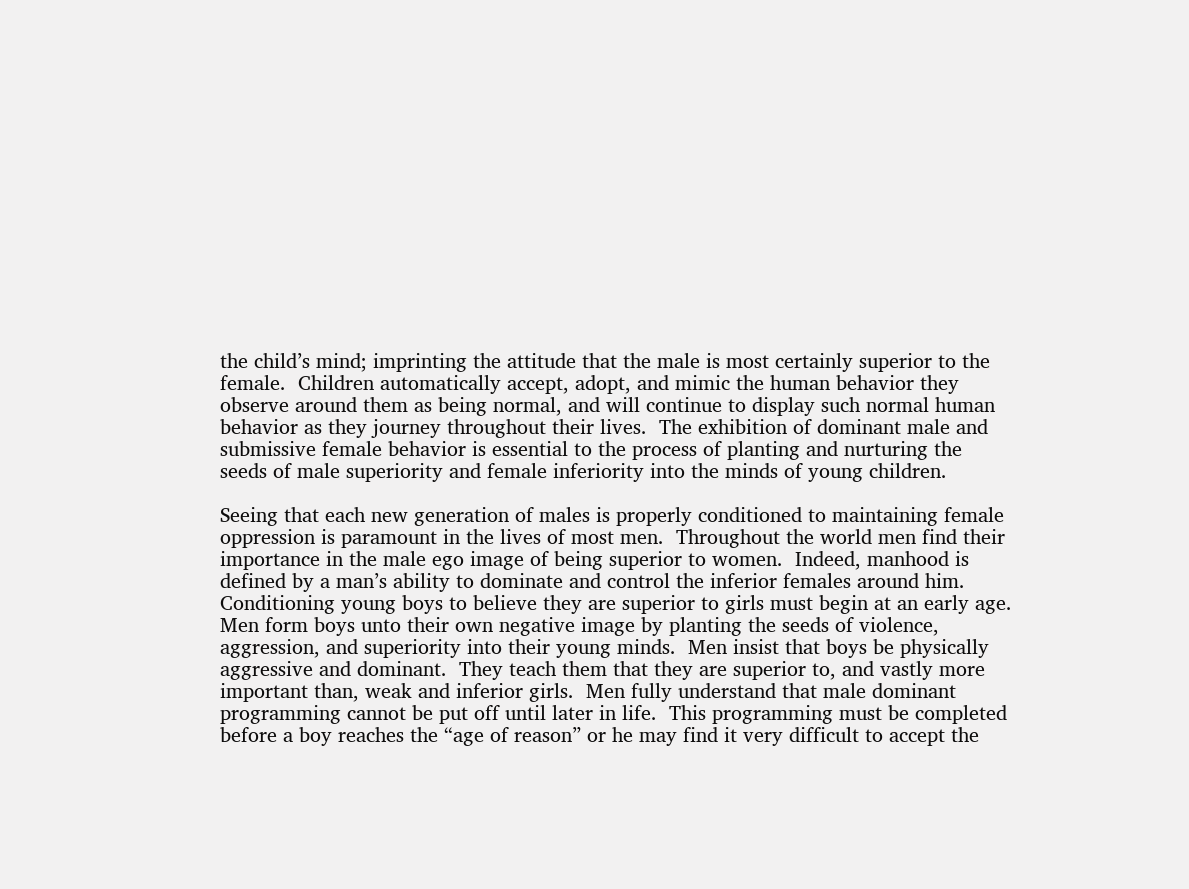the child’s mind; imprinting the attitude that the male is most certainly superior to the female.  Children automatically accept, adopt, and mimic the human behavior they observe around them as being normal, and will continue to display such normal human behavior as they journey throughout their lives.  The exhibition of dominant male and submissive female behavior is essential to the process of planting and nurturing the seeds of male superiority and female inferiority into the minds of young children.

Seeing that each new generation of males is properly conditioned to maintaining female oppression is paramount in the lives of most men.  Throughout the world men find their importance in the male ego image of being superior to women.  Indeed, manhood is defined by a man’s ability to dominate and control the inferior females around him.  Conditioning young boys to believe they are superior to girls must begin at an early age.  Men form boys unto their own negative image by planting the seeds of violence, aggression, and superiority into their young minds.  Men insist that boys be physically aggressive and dominant.  They teach them that they are superior to, and vastly more important than, weak and inferior girls.  Men fully understand that male dominant programming cannot be put off until later in life.  This programming must be completed before a boy reaches the “age of reason” or he may find it very difficult to accept the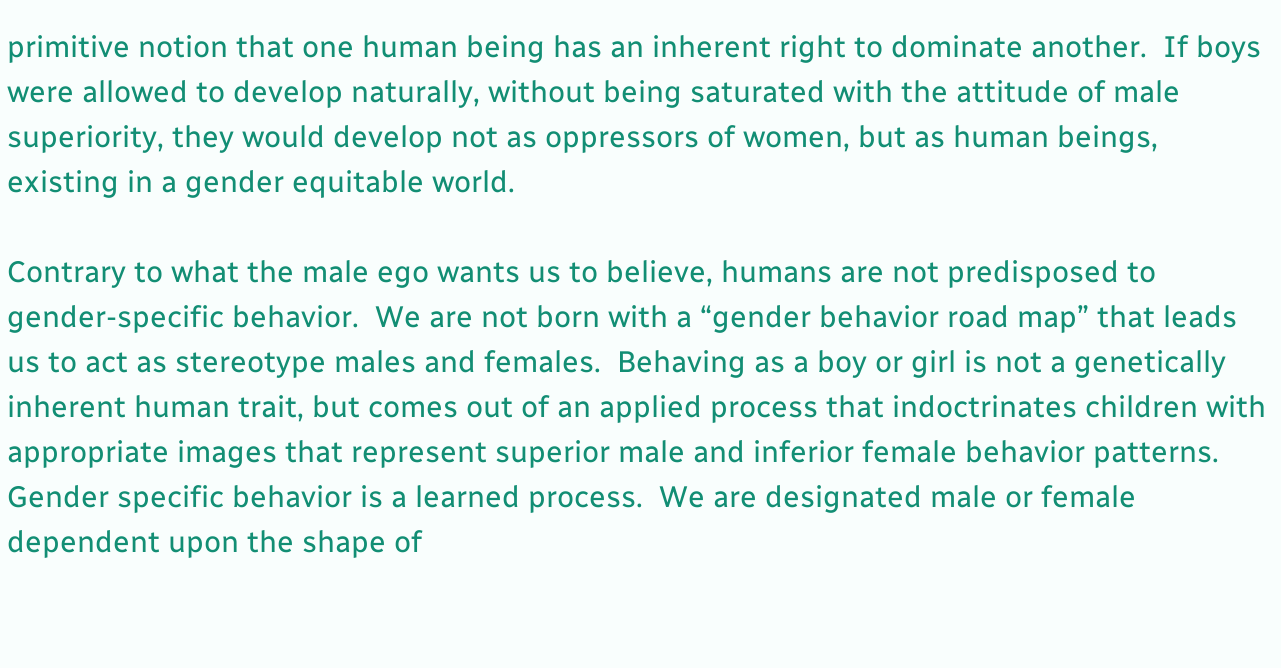primitive notion that one human being has an inherent right to dominate another.  If boys were allowed to develop naturally, without being saturated with the attitude of male superiority, they would develop not as oppressors of women, but as human beings, existing in a gender equitable world.

Contrary to what the male ego wants us to believe, humans are not predisposed to gender-specific behavior.  We are not born with a “gender behavior road map” that leads us to act as stereotype males and females.  Behaving as a boy or girl is not a genetically inherent human trait, but comes out of an applied process that indoctrinates children with appropriate images that represent superior male and inferior female behavior patterns.  Gender specific behavior is a learned process.  We are designated male or female dependent upon the shape of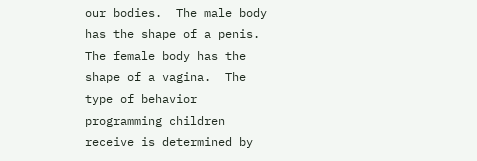our bodies.  The male body has the shape of a penis.  The female body has the shape of a vagina.  The type of behavior programming children receive is determined by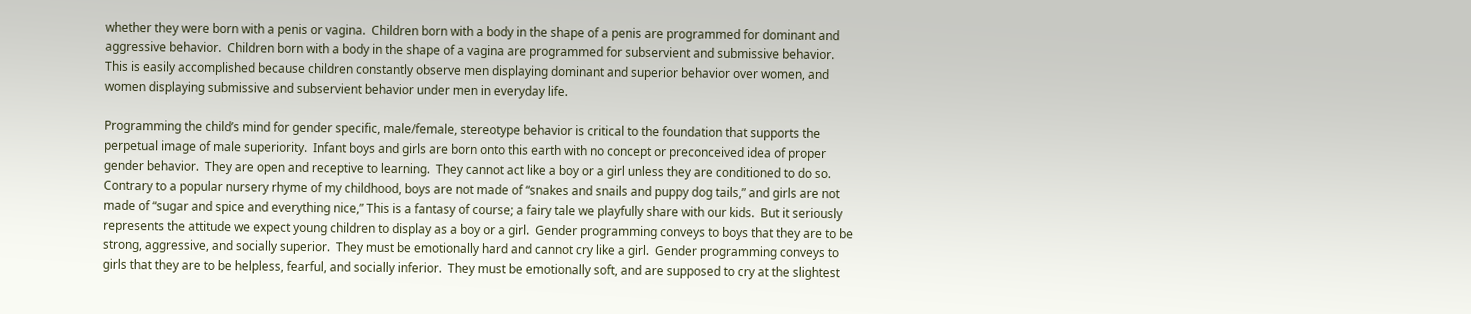whether they were born with a penis or vagina.  Children born with a body in the shape of a penis are programmed for dominant and aggressive behavior.  Children born with a body in the shape of a vagina are programmed for subservient and submissive behavior.  This is easily accomplished because children constantly observe men displaying dominant and superior behavior over women, and women displaying submissive and subservient behavior under men in everyday life.

Programming the child’s mind for gender specific, male/female, stereotype behavior is critical to the foundation that supports the perpetual image of male superiority.  Infant boys and girls are born onto this earth with no concept or preconceived idea of proper gender behavior.  They are open and receptive to learning.  They cannot act like a boy or a girl unless they are conditioned to do so.  Contrary to a popular nursery rhyme of my childhood, boys are not made of “snakes and snails and puppy dog tails,” and girls are not made of “sugar and spice and everything nice,” This is a fantasy of course; a fairy tale we playfully share with our kids.  But it seriously represents the attitude we expect young children to display as a boy or a girl.  Gender programming conveys to boys that they are to be strong, aggressive, and socially superior.  They must be emotionally hard and cannot cry like a girl.  Gender programming conveys to girls that they are to be helpless, fearful, and socially inferior.  They must be emotionally soft, and are supposed to cry at the slightest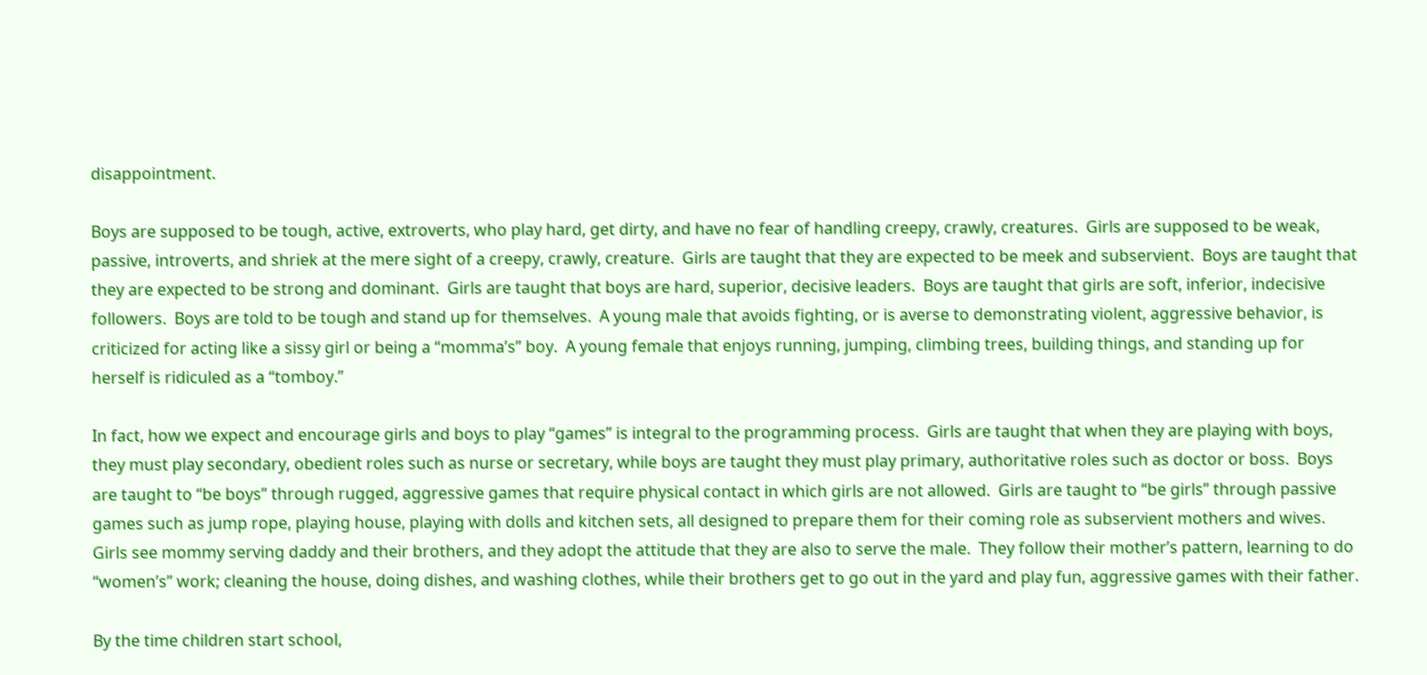disappointment.

Boys are supposed to be tough, active, extroverts, who play hard, get dirty, and have no fear of handling creepy, crawly, creatures.  Girls are supposed to be weak, passive, introverts, and shriek at the mere sight of a creepy, crawly, creature.  Girls are taught that they are expected to be meek and subservient.  Boys are taught that they are expected to be strong and dominant.  Girls are taught that boys are hard, superior, decisive leaders.  Boys are taught that girls are soft, inferior, indecisive followers.  Boys are told to be tough and stand up for themselves.  A young male that avoids fighting, or is averse to demonstrating violent, aggressive behavior, is criticized for acting like a sissy girl or being a “momma’s” boy.  A young female that enjoys running, jumping, climbing trees, building things, and standing up for herself is ridiculed as a “tomboy.”

In fact, how we expect and encourage girls and boys to play “games” is integral to the programming process.  Girls are taught that when they are playing with boys, they must play secondary, obedient roles such as nurse or secretary, while boys are taught they must play primary, authoritative roles such as doctor or boss.  Boys are taught to “be boys” through rugged, aggressive games that require physical contact in which girls are not allowed.  Girls are taught to “be girls” through passive games such as jump rope, playing house, playing with dolls and kitchen sets, all designed to prepare them for their coming role as subservient mothers and wives.  Girls see mommy serving daddy and their brothers, and they adopt the attitude that they are also to serve the male.  They follow their mother’s pattern, learning to do “women’s” work; cleaning the house, doing dishes, and washing clothes, while their brothers get to go out in the yard and play fun, aggressive games with their father.

By the time children start school,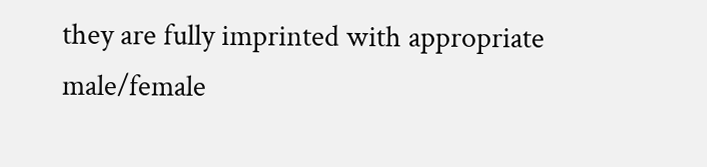they are fully imprinted with appropriate male/female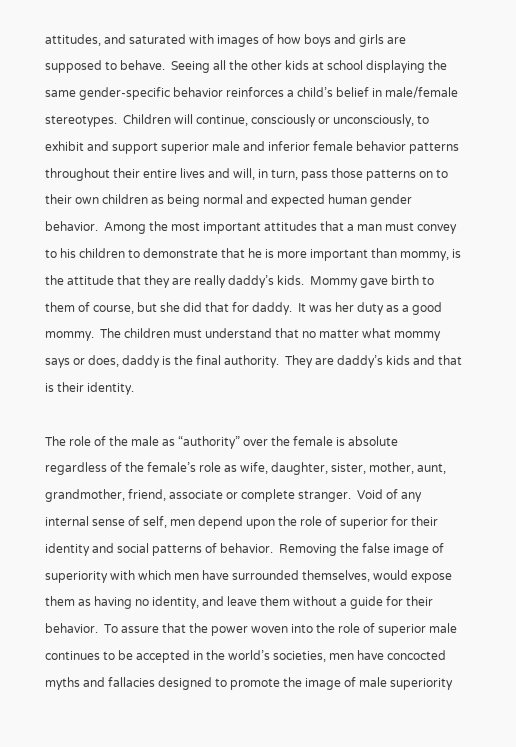attitudes, and saturated with images of how boys and girls are supposed to behave.  Seeing all the other kids at school displaying the same gender-specific behavior reinforces a child’s belief in male/female stereotypes.  Children will continue, consciously or unconsciously, to exhibit and support superior male and inferior female behavior patterns throughout their entire lives and will, in turn, pass those patterns on to their own children as being normal and expected human gender behavior.  Among the most important attitudes that a man must convey to his children to demonstrate that he is more important than mommy, is the attitude that they are really daddy’s kids.  Mommy gave birth to them of course, but she did that for daddy.  It was her duty as a good mommy.  The children must understand that no matter what mommy says or does, daddy is the final authority.  They are daddy’s kids and that is their identity.

The role of the male as “authority” over the female is absolute regardless of the female’s role as wife, daughter, sister, mother, aunt, grandmother, friend, associate or complete stranger.  Void of any internal sense of self, men depend upon the role of superior for their identity and social patterns of behavior.  Removing the false image of superiority with which men have surrounded themselves, would expose them as having no identity, and leave them without a guide for their behavior.  To assure that the power woven into the role of superior male continues to be accepted in the world’s societies, men have concocted myths and fallacies designed to promote the image of male superiority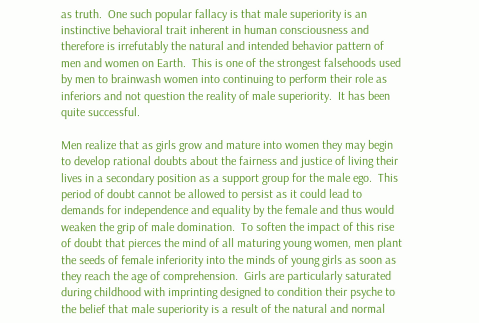as truth.  One such popular fallacy is that male superiority is an instinctive behavioral trait inherent in human consciousness and therefore is irrefutably the natural and intended behavior pattern of men and women on Earth.  This is one of the strongest falsehoods used by men to brainwash women into continuing to perform their role as inferiors and not question the reality of male superiority.  It has been quite successful.

Men realize that as girls grow and mature into women they may begin to develop rational doubts about the fairness and justice of living their lives in a secondary position as a support group for the male ego.  This period of doubt cannot be allowed to persist as it could lead to demands for independence and equality by the female and thus would weaken the grip of male domination.  To soften the impact of this rise of doubt that pierces the mind of all maturing young women, men plant the seeds of female inferiority into the minds of young girls as soon as they reach the age of comprehension.  Girls are particularly saturated during childhood with imprinting designed to condition their psyche to the belief that male superiority is a result of the natural and normal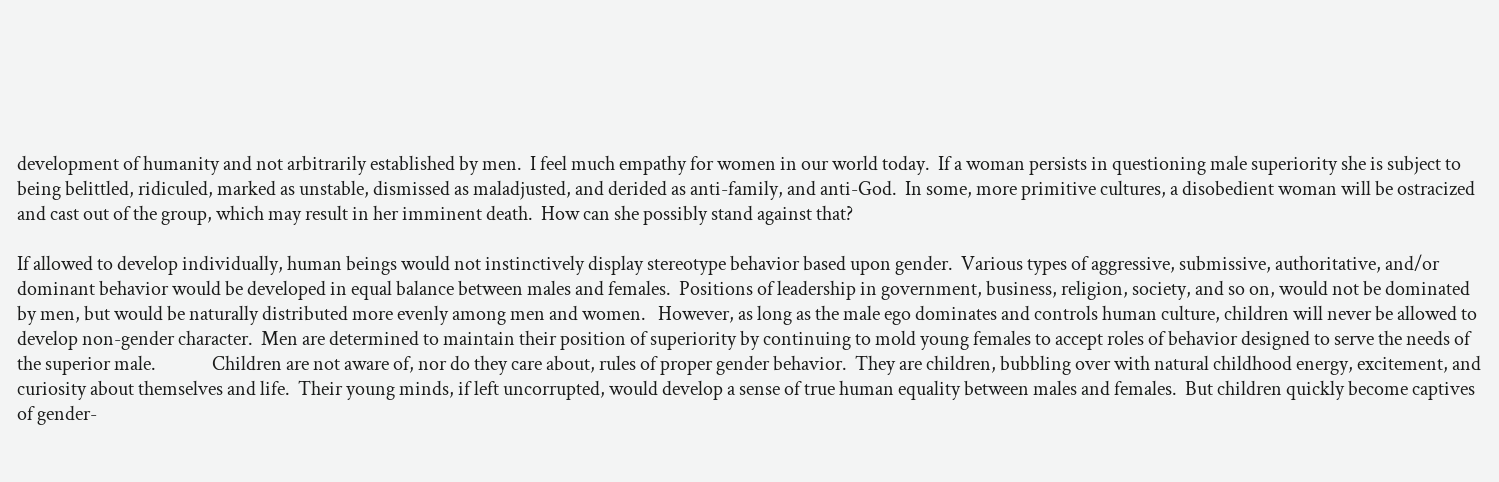development of humanity and not arbitrarily established by men.  I feel much empathy for women in our world today.  If a woman persists in questioning male superiority she is subject to being belittled, ridiculed, marked as unstable, dismissed as maladjusted, and derided as anti-family, and anti-God.  In some, more primitive cultures, a disobedient woman will be ostracized and cast out of the group, which may result in her imminent death.  How can she possibly stand against that?

If allowed to develop individually, human beings would not instinctively display stereotype behavior based upon gender.  Various types of aggressive, submissive, authoritative, and/or dominant behavior would be developed in equal balance between males and females.  Positions of leadership in government, business, religion, society, and so on, would not be dominated by men, but would be naturally distributed more evenly among men and women.   However, as long as the male ego dominates and controls human culture, children will never be allowed to develop non-gender character.  Men are determined to maintain their position of superiority by continuing to mold young females to accept roles of behavior designed to serve the needs of the superior male.              Children are not aware of, nor do they care about, rules of proper gender behavior.  They are children, bubbling over with natural childhood energy, excitement, and curiosity about themselves and life.  Their young minds, if left uncorrupted, would develop a sense of true human equality between males and females.  But children quickly become captives of gender-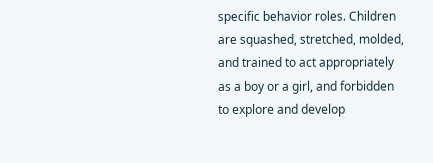specific behavior roles. Children are squashed, stretched, molded, and trained to act appropriately as a boy or a girl, and forbidden to explore and develop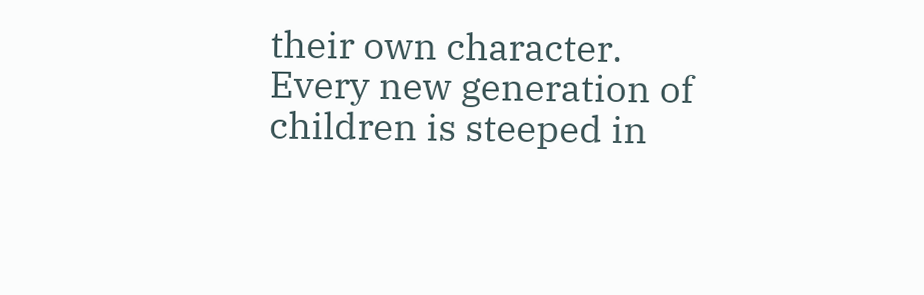their own character.  Every new generation of children is steeped in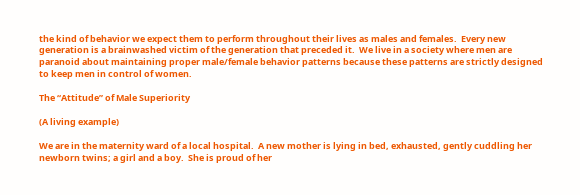the kind of behavior we expect them to perform throughout their lives as males and females.  Every new generation is a brainwashed victim of the generation that preceded it.  We live in a society where men are paranoid about maintaining proper male/female behavior patterns because these patterns are strictly designed to keep men in control of women.

The “Attitude” of Male Superiority

(A living example)

We are in the maternity ward of a local hospital.  A new mother is lying in bed, exhausted, gently cuddling her newborn twins; a girl and a boy.  She is proud of her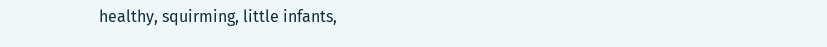healthy, squirming, little infants,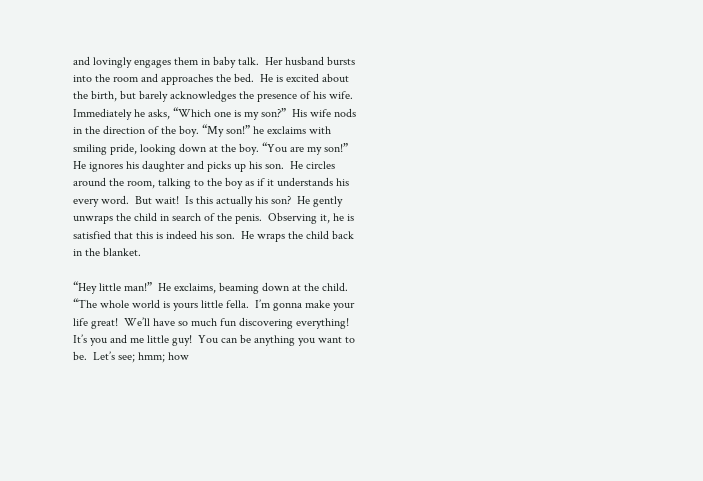and lovingly engages them in baby talk.  Her husband bursts into the room and approaches the bed.  He is excited about the birth, but barely acknowledges the presence of his wife.  Immediately he asks, “Which one is my son?”  His wife nods in the direction of the boy. “My son!” he exclaims with smiling pride, looking down at the boy. “You are my son!”  He ignores his daughter and picks up his son.  He circles around the room, talking to the boy as if it understands his every word.  But wait!  Is this actually his son?  He gently unwraps the child in search of the penis.  Observing it, he is satisfied that this is indeed his son.  He wraps the child back in the blanket.

“Hey little man!”  He exclaims, beaming down at the child.  “The whole world is yours little fella.  I’m gonna make your life great!  We’ll have so much fun discovering everything!  It’s you and me little guy!  You can be anything you want to be.  Let’s see; hmm; how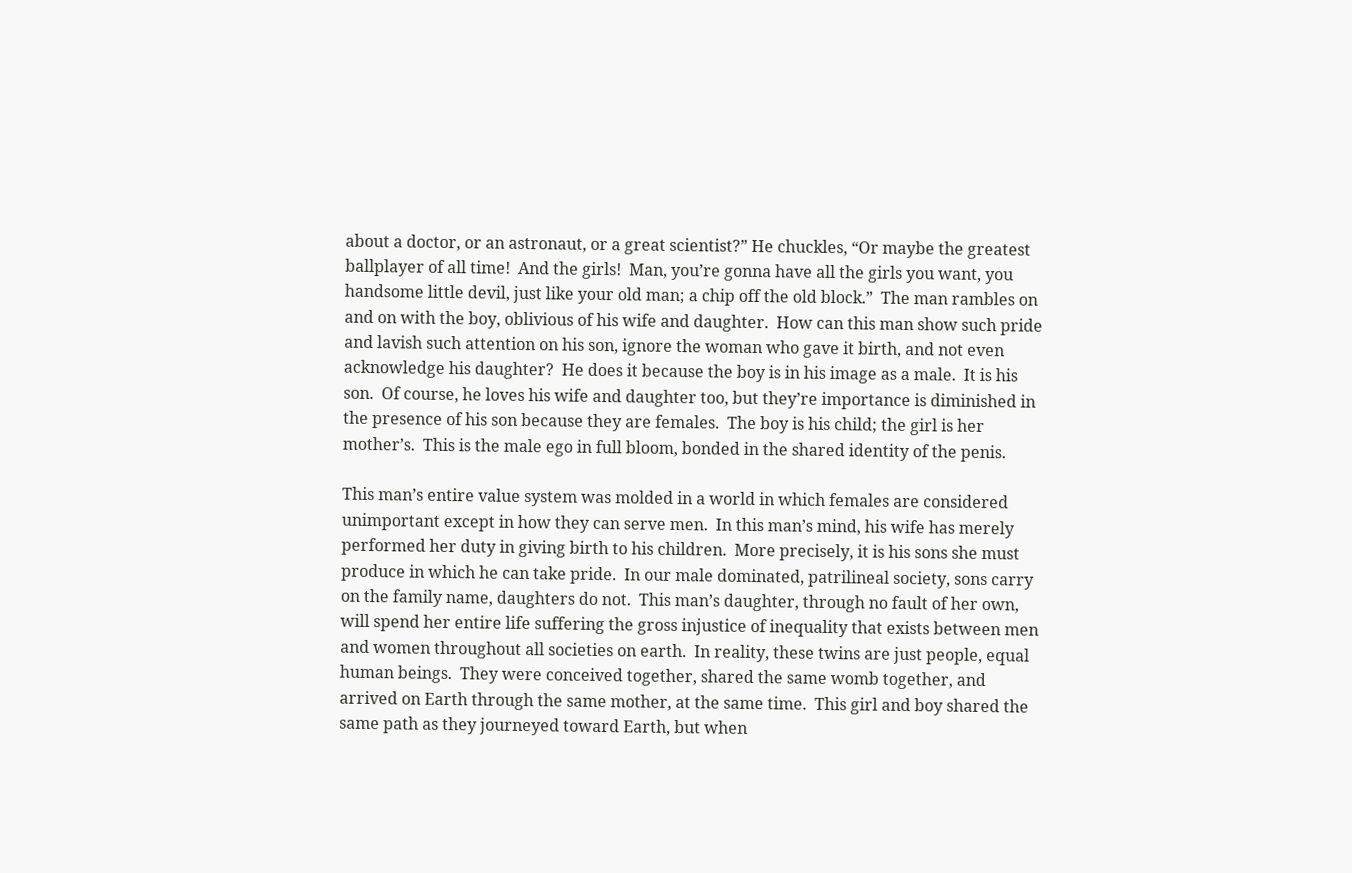about a doctor, or an astronaut, or a great scientist?” He chuckles, “Or maybe the greatest ballplayer of all time!  And the girls!  Man, you’re gonna have all the girls you want, you handsome little devil, just like your old man; a chip off the old block.”  The man rambles on and on with the boy, oblivious of his wife and daughter.  How can this man show such pride and lavish such attention on his son, ignore the woman who gave it birth, and not even acknowledge his daughter?  He does it because the boy is in his image as a male.  It is his son.  Of course, he loves his wife and daughter too, but they’re importance is diminished in the presence of his son because they are females.  The boy is his child; the girl is her mother’s.  This is the male ego in full bloom, bonded in the shared identity of the penis.

This man’s entire value system was molded in a world in which females are considered unimportant except in how they can serve men.  In this man’s mind, his wife has merely performed her duty in giving birth to his children.  More precisely, it is his sons she must produce in which he can take pride.  In our male dominated, patrilineal society, sons carry on the family name, daughters do not.  This man’s daughter, through no fault of her own, will spend her entire life suffering the gross injustice of inequality that exists between men and women throughout all societies on earth.  In reality, these twins are just people, equal human beings.  They were conceived together, shared the same womb together, and arrived on Earth through the same mother, at the same time.  This girl and boy shared the same path as they journeyed toward Earth, but when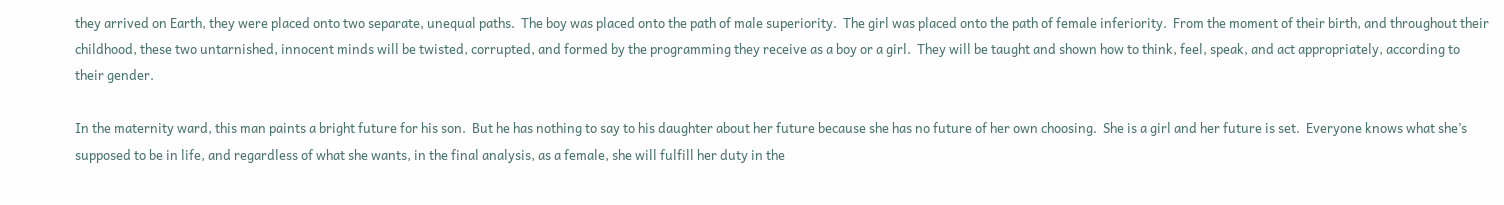they arrived on Earth, they were placed onto two separate, unequal paths.  The boy was placed onto the path of male superiority.  The girl was placed onto the path of female inferiority.  From the moment of their birth, and throughout their childhood, these two untarnished, innocent minds will be twisted, corrupted, and formed by the programming they receive as a boy or a girl.  They will be taught and shown how to think, feel, speak, and act appropriately, according to their gender.

In the maternity ward, this man paints a bright future for his son.  But he has nothing to say to his daughter about her future because she has no future of her own choosing.  She is a girl and her future is set.  Everyone knows what she’s supposed to be in life, and regardless of what she wants, in the final analysis, as a female, she will fulfill her duty in the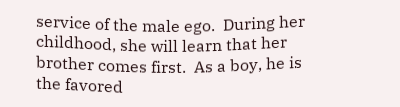service of the male ego.  During her childhood, she will learn that her brother comes first.  As a boy, he is the favored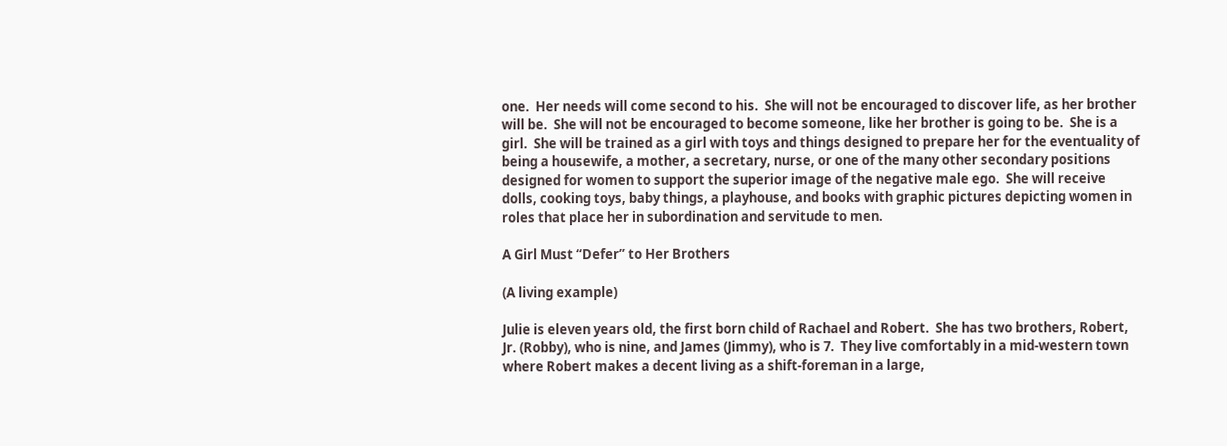one.  Her needs will come second to his.  She will not be encouraged to discover life, as her brother will be.  She will not be encouraged to become someone, like her brother is going to be.  She is a girl.  She will be trained as a girl with toys and things designed to prepare her for the eventuality of being a housewife, a mother, a secretary, nurse, or one of the many other secondary positions designed for women to support the superior image of the negative male ego.  She will receive dolls, cooking toys, baby things, a playhouse, and books with graphic pictures depicting women in roles that place her in subordination and servitude to men.

A Girl Must “Defer” to Her Brothers

(A living example)

Julie is eleven years old, the first born child of Rachael and Robert.  She has two brothers, Robert, Jr. (Robby), who is nine, and James (Jimmy), who is 7.  They live comfortably in a mid-western town where Robert makes a decent living as a shift-foreman in a large,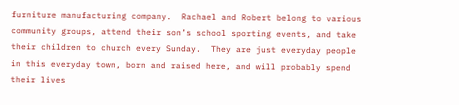furniture manufacturing company.  Rachael and Robert belong to various community groups, attend their son’s school sporting events, and take their children to church every Sunday.  They are just everyday people in this everyday town, born and raised here, and will probably spend their lives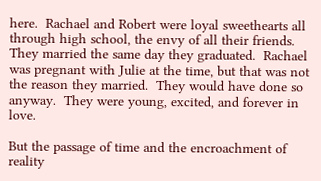here.  Rachael and Robert were loyal sweethearts all through high school, the envy of all their friends.  They married the same day they graduated.  Rachael was pregnant with Julie at the time, but that was not the reason they married.  They would have done so anyway.  They were young, excited, and forever in love.

But the passage of time and the encroachment of reality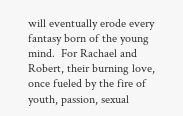will eventually erode every fantasy born of the young mind.  For Rachael and Robert, their burning love, once fueled by the fire of youth, passion, sexual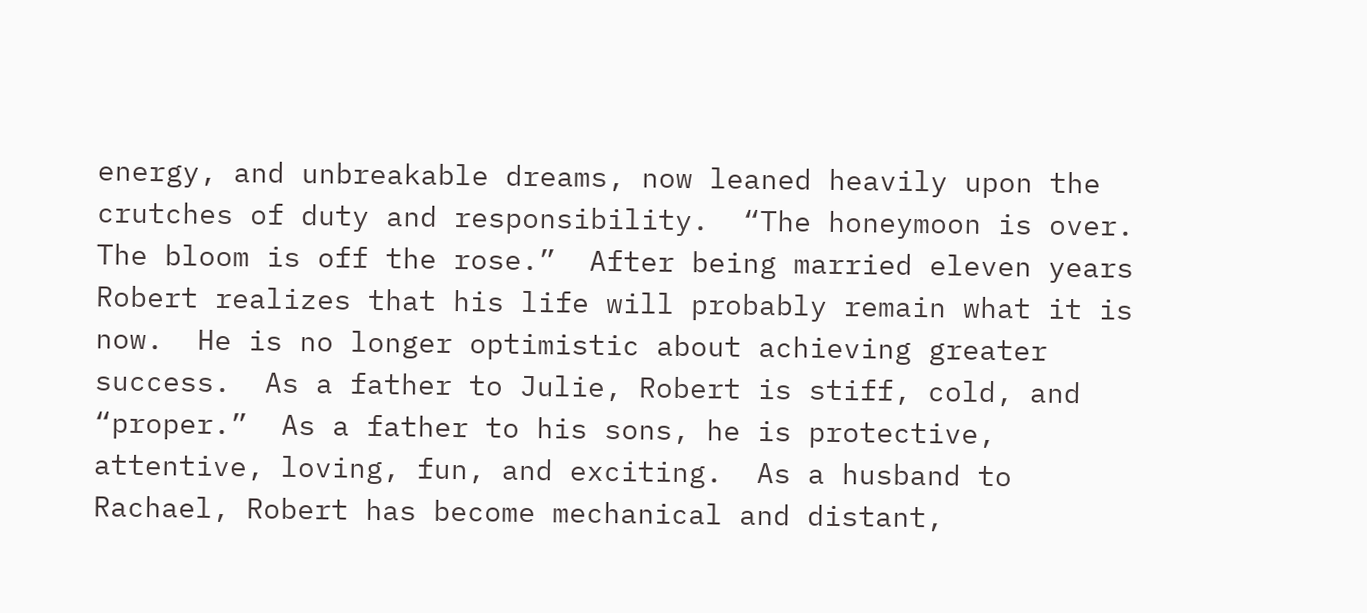energy, and unbreakable dreams, now leaned heavily upon the crutches of duty and responsibility.  “The honeymoon is over. The bloom is off the rose.”  After being married eleven years Robert realizes that his life will probably remain what it is now.  He is no longer optimistic about achieving greater success.  As a father to Julie, Robert is stiff, cold, and “proper.”  As a father to his sons, he is protective, attentive, loving, fun, and exciting.  As a husband to Rachael, Robert has become mechanical and distant,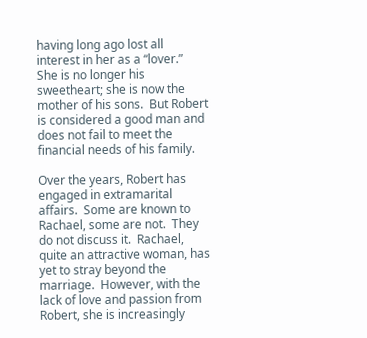having long ago lost all interest in her as a “lover.”  She is no longer his sweetheart; she is now the mother of his sons.  But Robert is considered a good man and does not fail to meet the financial needs of his family.

Over the years, Robert has engaged in extramarital affairs.  Some are known to Rachael, some are not.  They do not discuss it.  Rachael, quite an attractive woman, has yet to stray beyond the marriage.  However, with the lack of love and passion from Robert, she is increasingly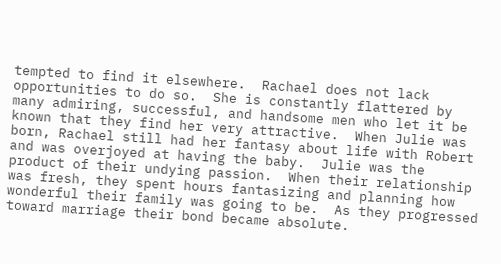tempted to find it elsewhere.  Rachael does not lack opportunities to do so.  She is constantly flattered by many admiring, successful, and handsome men who let it be known that they find her very attractive.  When Julie was born, Rachael still had her fantasy about life with Robert and was overjoyed at having the baby.  Julie was the product of their undying passion.  When their relationship was fresh, they spent hours fantasizing and planning how wonderful their family was going to be.  As they progressed toward marriage their bond became absolute.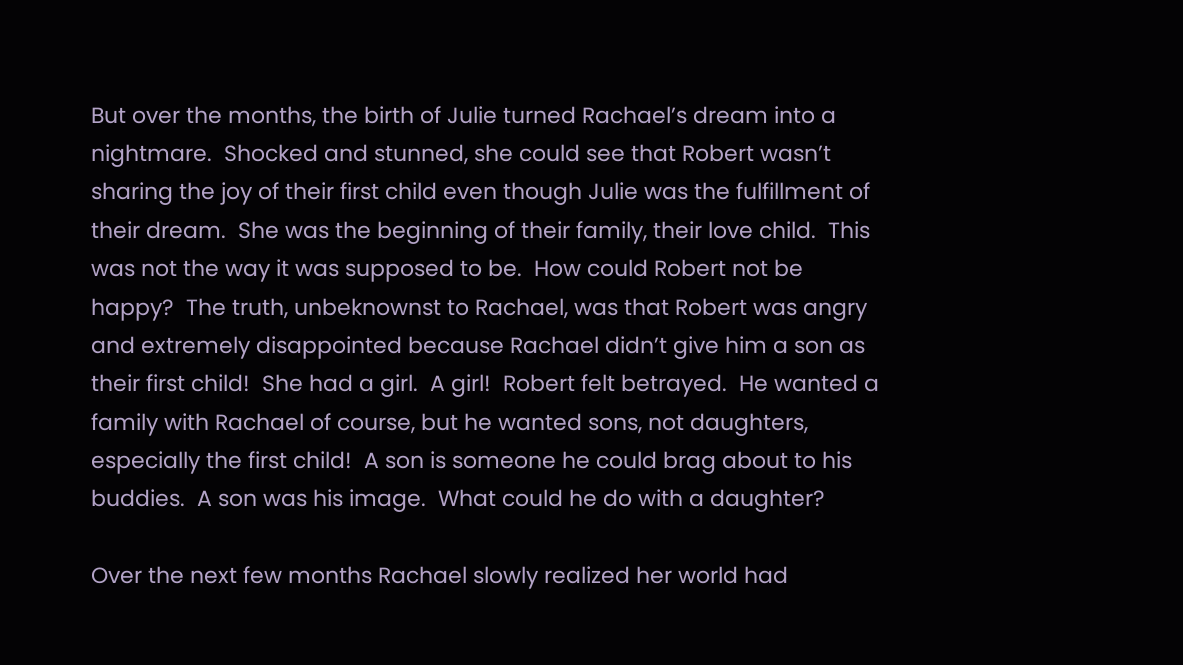But over the months, the birth of Julie turned Rachael’s dream into a nightmare.  Shocked and stunned, she could see that Robert wasn’t sharing the joy of their first child even though Julie was the fulfillment of their dream.  She was the beginning of their family, their love child.  This was not the way it was supposed to be.  How could Robert not be happy?  The truth, unbeknownst to Rachael, was that Robert was angry and extremely disappointed because Rachael didn’t give him a son as their first child!  She had a girl.  A girl!  Robert felt betrayed.  He wanted a family with Rachael of course, but he wanted sons, not daughters, especially the first child!  A son is someone he could brag about to his buddies.  A son was his image.  What could he do with a daughter?

Over the next few months Rachael slowly realized her world had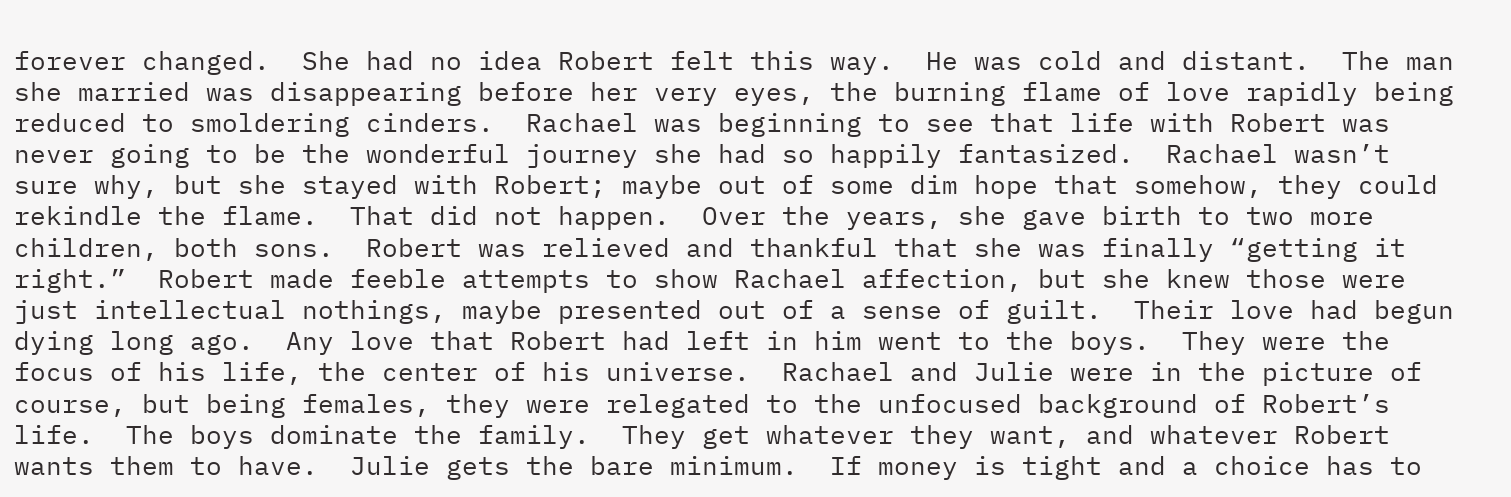forever changed.  She had no idea Robert felt this way.  He was cold and distant.  The man she married was disappearing before her very eyes, the burning flame of love rapidly being reduced to smoldering cinders.  Rachael was beginning to see that life with Robert was never going to be the wonderful journey she had so happily fantasized.  Rachael wasn’t sure why, but she stayed with Robert; maybe out of some dim hope that somehow, they could rekindle the flame.  That did not happen.  Over the years, she gave birth to two more children, both sons.  Robert was relieved and thankful that she was finally “getting it right.”  Robert made feeble attempts to show Rachael affection, but she knew those were just intellectual nothings, maybe presented out of a sense of guilt.  Their love had begun dying long ago.  Any love that Robert had left in him went to the boys.  They were the focus of his life, the center of his universe.  Rachael and Julie were in the picture of course, but being females, they were relegated to the unfocused background of Robert’s life.  The boys dominate the family.  They get whatever they want, and whatever Robert wants them to have.  Julie gets the bare minimum.  If money is tight and a choice has to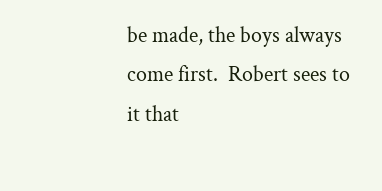be made, the boys always come first.  Robert sees to it that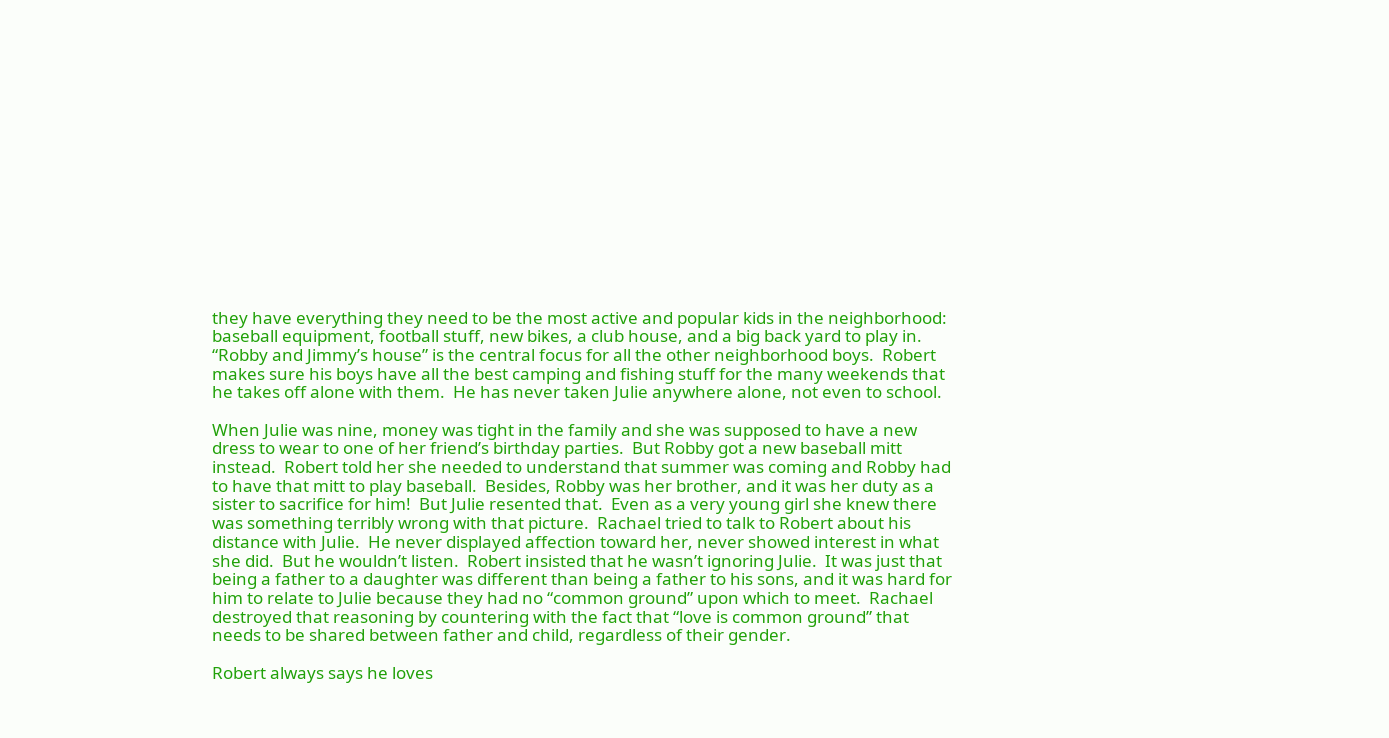they have everything they need to be the most active and popular kids in the neighborhood: baseball equipment, football stuff, new bikes, a club house, and a big back yard to play in. “Robby and Jimmy’s house” is the central focus for all the other neighborhood boys.  Robert makes sure his boys have all the best camping and fishing stuff for the many weekends that he takes off alone with them.  He has never taken Julie anywhere alone, not even to school.

When Julie was nine, money was tight in the family and she was supposed to have a new dress to wear to one of her friend’s birthday parties.  But Robby got a new baseball mitt instead.  Robert told her she needed to understand that summer was coming and Robby had to have that mitt to play baseball.  Besides, Robby was her brother, and it was her duty as a sister to sacrifice for him!  But Julie resented that.  Even as a very young girl she knew there was something terribly wrong with that picture.  Rachael tried to talk to Robert about his distance with Julie.  He never displayed affection toward her, never showed interest in what she did.  But he wouldn’t listen.  Robert insisted that he wasn’t ignoring Julie.  It was just that being a father to a daughter was different than being a father to his sons, and it was hard for him to relate to Julie because they had no “common ground” upon which to meet.  Rachael destroyed that reasoning by countering with the fact that “love is common ground” that needs to be shared between father and child, regardless of their gender.

Robert always says he loves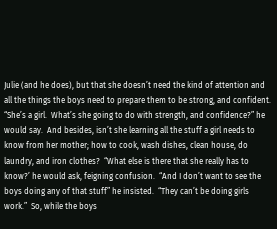Julie (and he does), but that she doesn’t need the kind of attention and all the things the boys need to prepare them to be strong, and confident.  “She’s a girl.  What’s she going to do with strength, and confidence?” he would say.  And besides, isn’t she learning all the stuff a girl needs to know from her mother; how to cook, wash dishes, clean house, do laundry, and iron clothes?  “What else is there that she really has to know?’ he would ask, feigning confusion.  “And I don’t want to see the boys doing any of that stuff” he insisted.  “They can’t be doing girls work.”  So, while the boys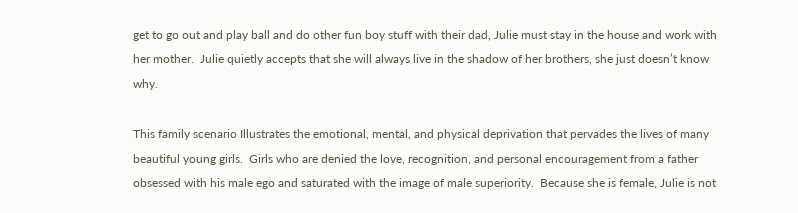get to go out and play ball and do other fun boy stuff with their dad, Julie must stay in the house and work with her mother.  Julie quietly accepts that she will always live in the shadow of her brothers, she just doesn’t know why.

This family scenario Illustrates the emotional, mental, and physical deprivation that pervades the lives of many beautiful young girls.  Girls who are denied the love, recognition, and personal encouragement from a father obsessed with his male ego and saturated with the image of male superiority.  Because she is female, Julie is not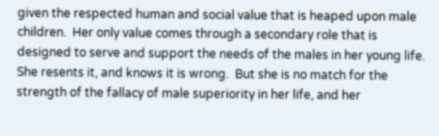given the respected human and social value that is heaped upon male children.  Her only value comes through a secondary role that is designed to serve and support the needs of the males in her young life.  She resents it, and knows it is wrong.  But she is no match for the strength of the fallacy of male superiority in her life, and her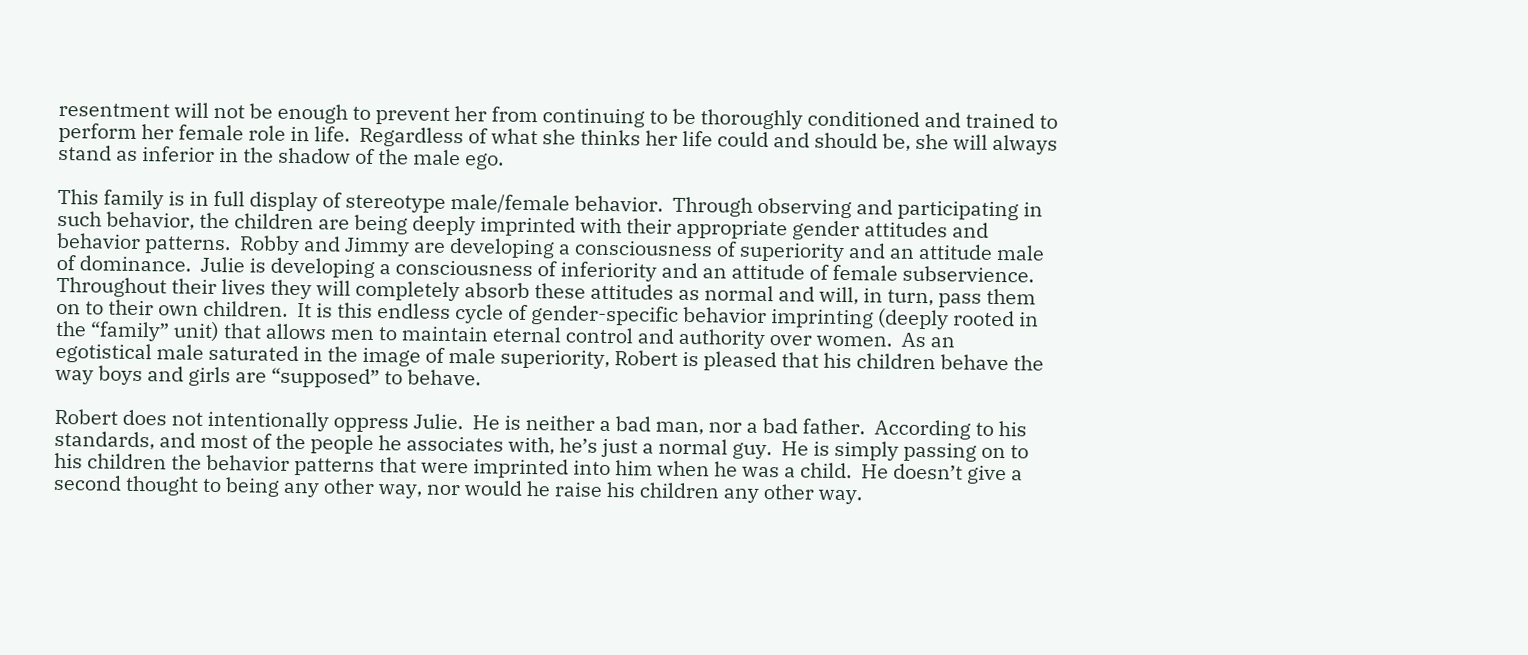resentment will not be enough to prevent her from continuing to be thoroughly conditioned and trained to perform her female role in life.  Regardless of what she thinks her life could and should be, she will always stand as inferior in the shadow of the male ego.

This family is in full display of stereotype male/female behavior.  Through observing and participating in such behavior, the children are being deeply imprinted with their appropriate gender attitudes and behavior patterns.  Robby and Jimmy are developing a consciousness of superiority and an attitude male of dominance.  Julie is developing a consciousness of inferiority and an attitude of female subservience.  Throughout their lives they will completely absorb these attitudes as normal and will, in turn, pass them on to their own children.  It is this endless cycle of gender-specific behavior imprinting (deeply rooted in the “family” unit) that allows men to maintain eternal control and authority over women.  As an egotistical male saturated in the image of male superiority, Robert is pleased that his children behave the way boys and girls are “supposed” to behave.

Robert does not intentionally oppress Julie.  He is neither a bad man, nor a bad father.  According to his standards, and most of the people he associates with, he’s just a normal guy.  He is simply passing on to his children the behavior patterns that were imprinted into him when he was a child.  He doesn’t give a second thought to being any other way, nor would he raise his children any other way.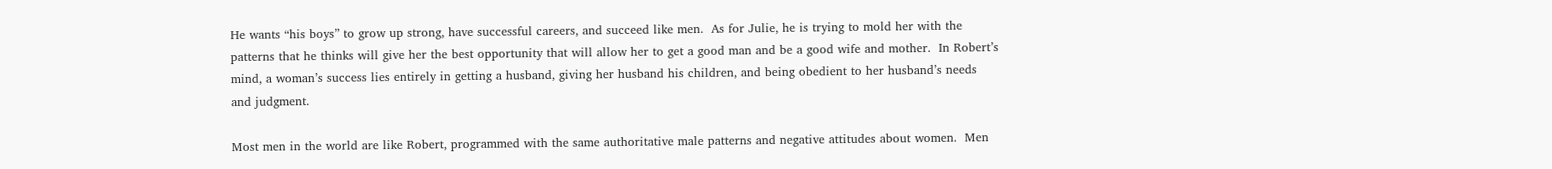He wants “his boys” to grow up strong, have successful careers, and succeed like men.  As for Julie, he is trying to mold her with the patterns that he thinks will give her the best opportunity that will allow her to get a good man and be a good wife and mother.  In Robert’s mind, a woman’s success lies entirely in getting a husband, giving her husband his children, and being obedient to her husband’s needs and judgment.

Most men in the world are like Robert, programmed with the same authoritative male patterns and negative attitudes about women.  Men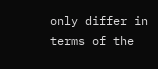only differ in terms of the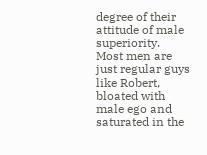degree of their attitude of male superiority.  Most men are just regular guys like Robert, bloated with male ego and saturated in the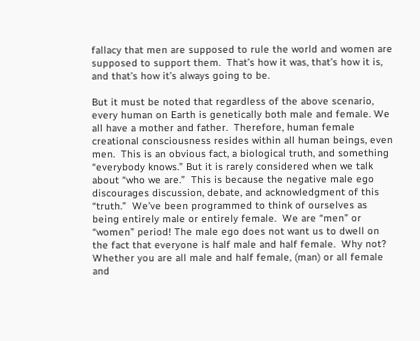fallacy that men are supposed to rule the world and women are supposed to support them.  That’s how it was, that’s how it is, and that’s how it’s always going to be.

But it must be noted that regardless of the above scenario, every human on Earth is genetically both male and female. We all have a mother and father.  Therefore, human female creational consciousness resides within all human beings, even men.  This is an obvious fact, a biological truth, and something “everybody knows.” But it is rarely considered when we talk about “who we are.”  This is because the negative male ego discourages discussion, debate, and acknowledgment of this “truth.”  We’ve been programmed to think of ourselves as being entirely male or entirely female.  We are “men” or “women” period! The male ego does not want us to dwell on the fact that everyone is half male and half female.  Why not?  Whether you are all male and half female, (man) or all female and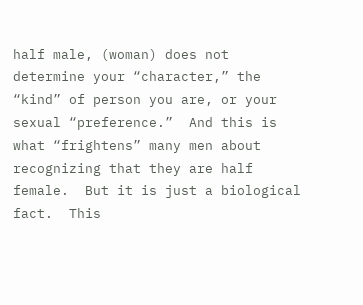half male, (woman) does not determine your “character,” the “kind” of person you are, or your sexual “preference.”  And this is what “frightens” many men about recognizing that they are half female.  But it is just a biological fact.  This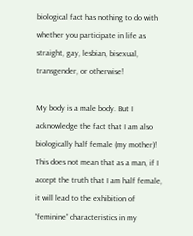biological fact has nothing to do with whether you participate in life as straight, gay, lesbian, bisexual, transgender, or otherwise!

My body is a male body. But I acknowledge the fact that I am also biologically half female (my mother)!  This does not mean that as a man, if I accept the truth that I am half female, it will lead to the exhibition of “feminine” characteristics in my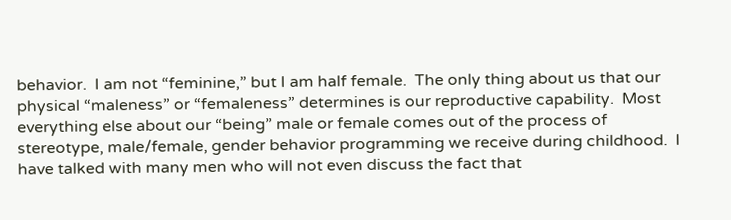behavior.  I am not “feminine,” but I am half female.  The only thing about us that our physical “maleness” or “femaleness” determines is our reproductive capability.  Most everything else about our “being” male or female comes out of the process of stereotype, male/female, gender behavior programming we receive during childhood.  I have talked with many men who will not even discuss the fact that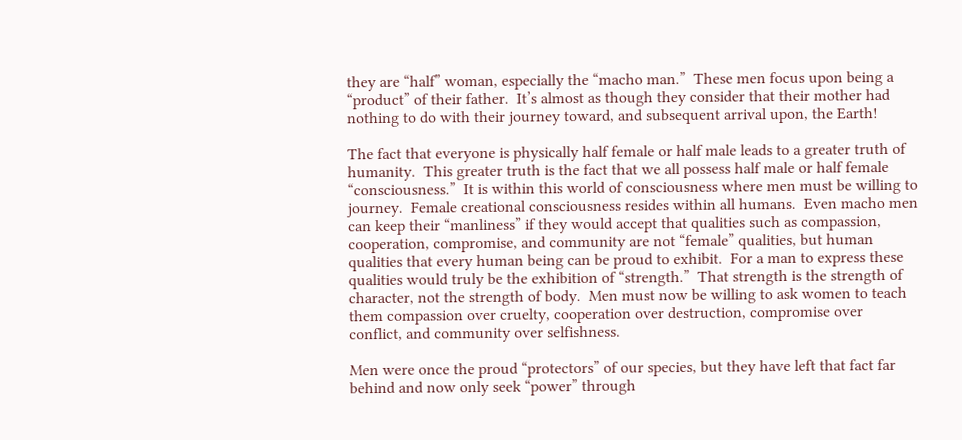they are “half” woman, especially the “macho man.”  These men focus upon being a “product” of their father.  It’s almost as though they consider that their mother had nothing to do with their journey toward, and subsequent arrival upon, the Earth!

The fact that everyone is physically half female or half male leads to a greater truth of humanity.  This greater truth is the fact that we all possess half male or half female “consciousness.”  It is within this world of consciousness where men must be willing to journey.  Female creational consciousness resides within all humans.  Even macho men can keep their “manliness” if they would accept that qualities such as compassion, cooperation, compromise, and community are not “female” qualities, but human qualities that every human being can be proud to exhibit.  For a man to express these qualities would truly be the exhibition of “strength.”  That strength is the strength of character, not the strength of body.  Men must now be willing to ask women to teach them compassion over cruelty, cooperation over destruction, compromise over conflict, and community over selfishness.

Men were once the proud “protectors” of our species, but they have left that fact far behind and now only seek “power” through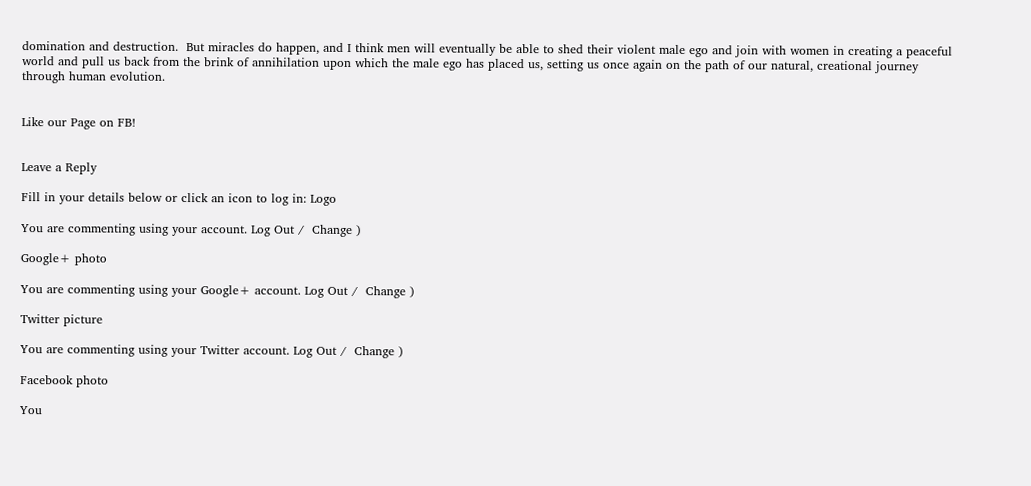domination and destruction.  But miracles do happen, and I think men will eventually be able to shed their violent male ego and join with women in creating a peaceful world and pull us back from the brink of annihilation upon which the male ego has placed us, setting us once again on the path of our natural, creational journey through human evolution.


Like our Page on FB!


Leave a Reply

Fill in your details below or click an icon to log in: Logo

You are commenting using your account. Log Out /  Change )

Google+ photo

You are commenting using your Google+ account. Log Out /  Change )

Twitter picture

You are commenting using your Twitter account. Log Out /  Change )

Facebook photo

You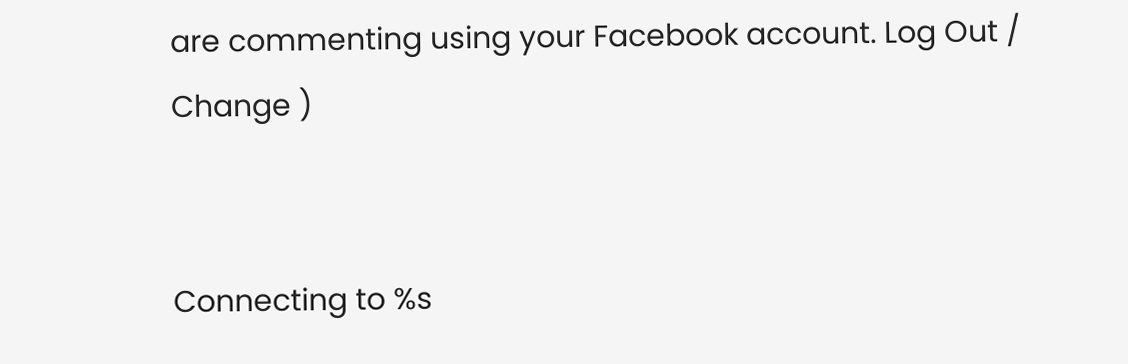are commenting using your Facebook account. Log Out /  Change )


Connecting to %s